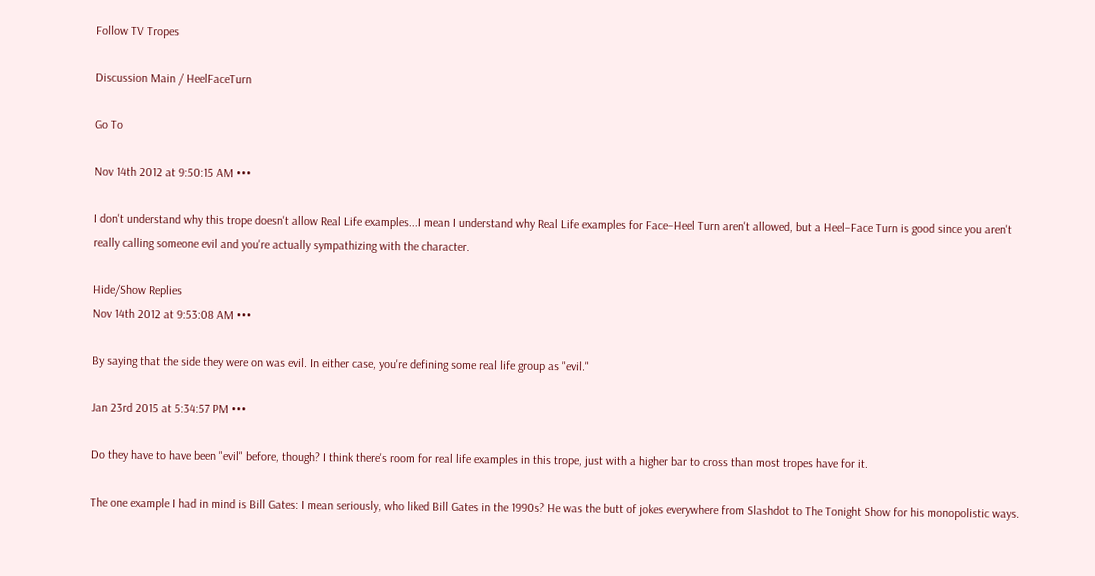Follow TV Tropes

Discussion Main / HeelFaceTurn

Go To

Nov 14th 2012 at 9:50:15 AM •••

I don't understand why this trope doesn't allow Real Life examples...I mean I understand why Real Life examples for Face–Heel Turn aren't allowed, but a Heel–Face Turn is good since you aren't really calling someone evil and you're actually sympathizing with the character.

Hide/Show Replies
Nov 14th 2012 at 9:53:08 AM •••

By saying that the side they were on was evil. In either case, you're defining some real life group as "evil."

Jan 23rd 2015 at 5:34:57 PM •••

Do they have to have been "evil" before, though? I think there's room for real life examples in this trope, just with a higher bar to cross than most tropes have for it.

The one example I had in mind is Bill Gates: I mean seriously, who liked Bill Gates in the 1990s? He was the butt of jokes everywhere from Slashdot to The Tonight Show for his monopolistic ways.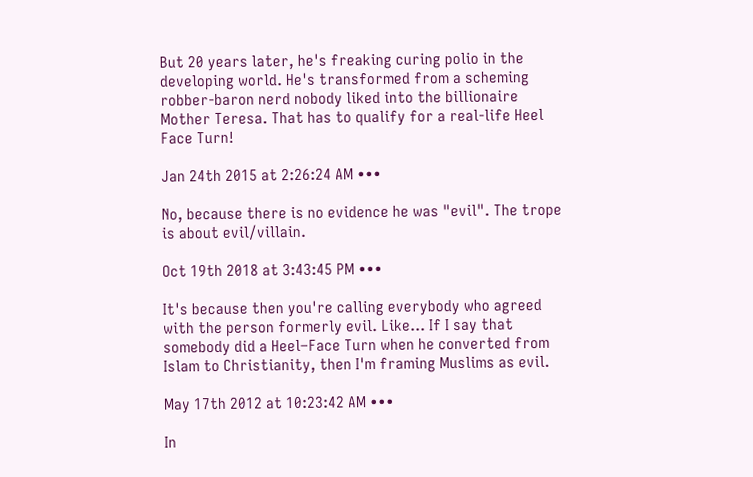But 20 years later, he's freaking curing polio in the developing world. He's transformed from a scheming robber-baron nerd nobody liked into the billionaire Mother Teresa. That has to qualify for a real-life Heel Face Turn!

Jan 24th 2015 at 2:26:24 AM •••

No, because there is no evidence he was "evil". The trope is about evil/villain.

Oct 19th 2018 at 3:43:45 PM •••

It's because then you're calling everybody who agreed with the person formerly evil. Like... If I say that somebody did a Heel–Face Turn when he converted from Islam to Christianity, then I'm framing Muslims as evil.

May 17th 2012 at 10:23:42 AM •••

In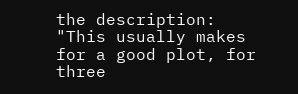the description: "This usually makes for a good plot, for three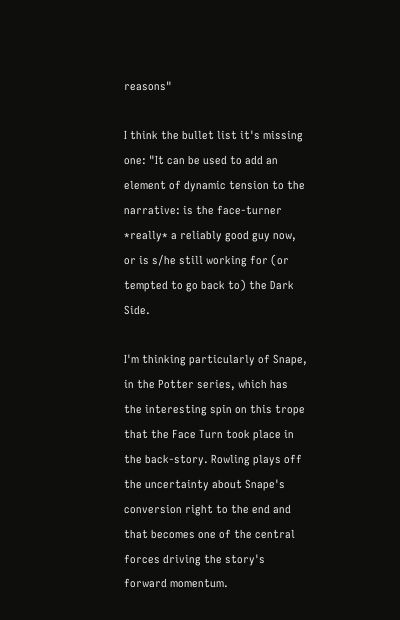reasons"

I think the bullet list it's missing one: "It can be used to add an element of dynamic tension to the narrative: is the face-turner *really* a reliably good guy now, or is s/he still working for (or tempted to go back to) the Dark Side.

I'm thinking particularly of Snape, in the Potter series, which has the interesting spin on this trope that the Face Turn took place in the back-story. Rowling plays off the uncertainty about Snape's conversion right to the end and that becomes one of the central forces driving the story's forward momentum.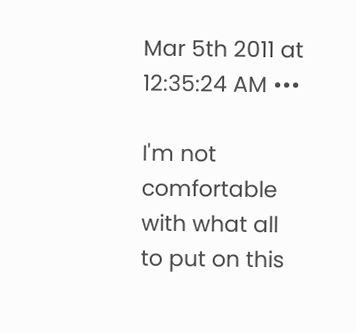Mar 5th 2011 at 12:35:24 AM •••

I'm not comfortable with what all to put on this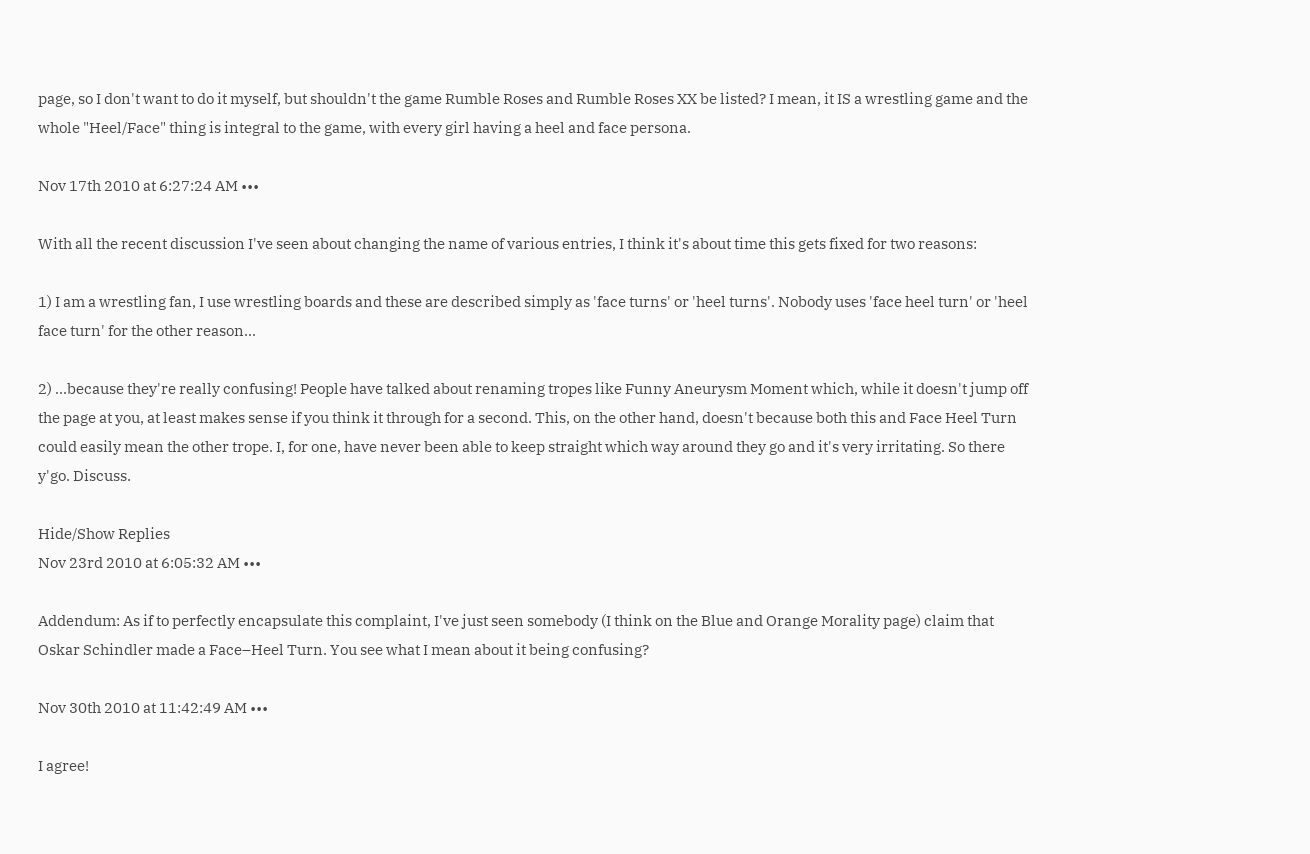page, so I don't want to do it myself, but shouldn't the game Rumble Roses and Rumble Roses XX be listed? I mean, it IS a wrestling game and the whole "Heel/Face" thing is integral to the game, with every girl having a heel and face persona.

Nov 17th 2010 at 6:27:24 AM •••

With all the recent discussion I've seen about changing the name of various entries, I think it's about time this gets fixed for two reasons:

1) I am a wrestling fan, I use wrestling boards and these are described simply as 'face turns' or 'heel turns'. Nobody uses 'face heel turn' or 'heel face turn' for the other reason...

2) ...because they're really confusing! People have talked about renaming tropes like Funny Aneurysm Moment which, while it doesn't jump off the page at you, at least makes sense if you think it through for a second. This, on the other hand, doesn't because both this and Face Heel Turn could easily mean the other trope. I, for one, have never been able to keep straight which way around they go and it's very irritating. So there y'go. Discuss.

Hide/Show Replies
Nov 23rd 2010 at 6:05:32 AM •••

Addendum: As if to perfectly encapsulate this complaint, I've just seen somebody (I think on the Blue and Orange Morality page) claim that Oskar Schindler made a Face–Heel Turn. You see what I mean about it being confusing?

Nov 30th 2010 at 11:42:49 AM •••

I agree!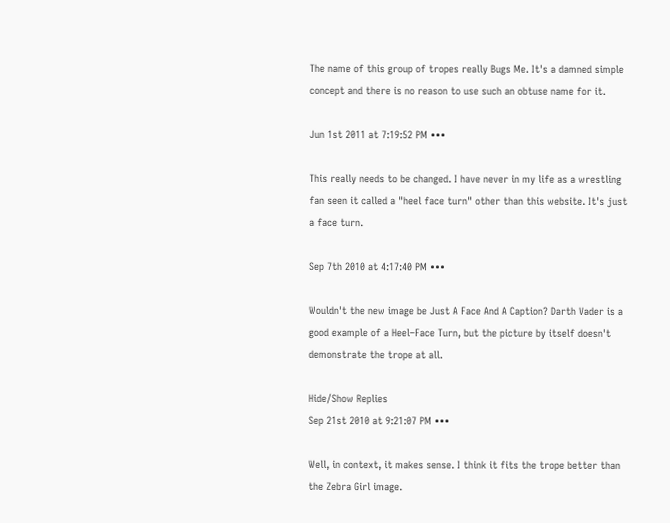The name of this group of tropes really Bugs Me. It's a damned simple concept and there is no reason to use such an obtuse name for it.

Jun 1st 2011 at 7:19:52 PM •••

This really needs to be changed. I have never in my life as a wrestling fan seen it called a "heel face turn" other than this website. It's just a face turn.

Sep 7th 2010 at 4:17:40 PM •••

Wouldn't the new image be Just A Face And A Caption? Darth Vader is a good example of a Heel–Face Turn, but the picture by itself doesn't demonstrate the trope at all.

Hide/Show Replies
Sep 21st 2010 at 9:21:07 PM •••

Well, in context, it makes sense. I think it fits the trope better than the Zebra Girl image.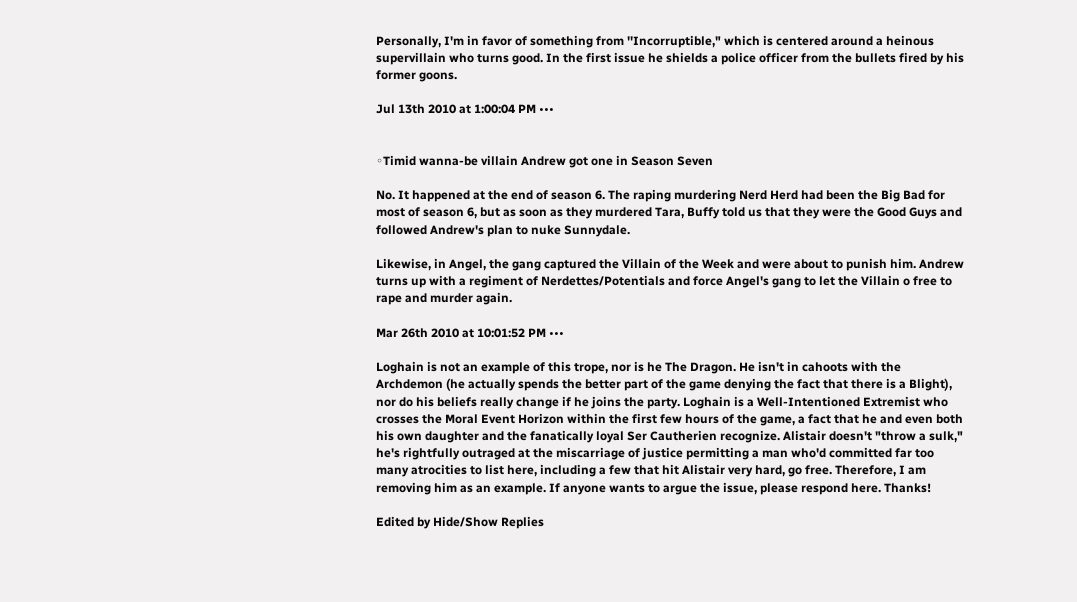Personally, I'm in favor of something from ''Incorruptible," which is centered around a heinous supervillain who turns good. In the first issue he shields a police officer from the bullets fired by his former goons.

Jul 13th 2010 at 1:00:04 PM •••


◦Timid wanna-be villain Andrew got one in Season Seven

No. It happened at the end of season 6. The raping murdering Nerd Herd had been the Big Bad for most of season 6, but as soon as they murdered Tara, Buffy told us that they were the Good Guys and followed Andrew's plan to nuke Sunnydale.

Likewise, in Angel, the gang captured the Villain of the Week and were about to punish him. Andrew turns up with a regiment of Nerdettes/Potentials and force Angel's gang to let the Villain o free to rape and murder again.

Mar 26th 2010 at 10:01:52 PM •••

Loghain is not an example of this trope, nor is he The Dragon. He isn't in cahoots with the Archdemon (he actually spends the better part of the game denying the fact that there is a Blight), nor do his beliefs really change if he joins the party. Loghain is a Well-Intentioned Extremist who crosses the Moral Event Horizon within the first few hours of the game, a fact that he and even both his own daughter and the fanatically loyal Ser Cautherien recognize. Alistair doesn't "throw a sulk," he's rightfully outraged at the miscarriage of justice permitting a man who'd committed far too many atrocities to list here, including a few that hit Alistair very hard, go free. Therefore, I am removing him as an example. If anyone wants to argue the issue, please respond here. Thanks!

Edited by Hide/Show Replies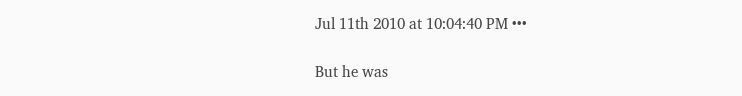Jul 11th 2010 at 10:04:40 PM •••

But he was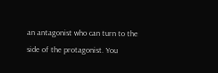an antagonist who can turn to the side of the protagonist. You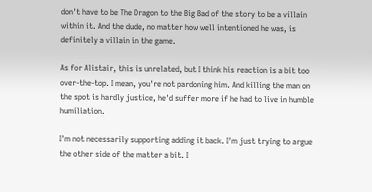don't have to be The Dragon to the Big Bad of the story to be a villain within it. And the dude, no matter how well intentioned he was, is definitely a villain in the game.

As for Alistair, this is unrelated, but I think his reaction is a bit too over-the-top. I mean, you're not pardoning him. And killing the man on the spot is hardly justice, he'd suffer more if he had to live in humble humiliation.

I'm not necessarily supporting adding it back. I'm just trying to argue the other side of the matter a bit. I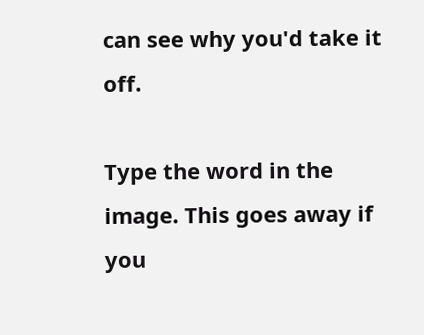can see why you'd take it off.

Type the word in the image. This goes away if you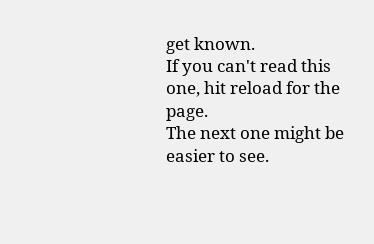get known.
If you can't read this one, hit reload for the page.
The next one might be easier to see.